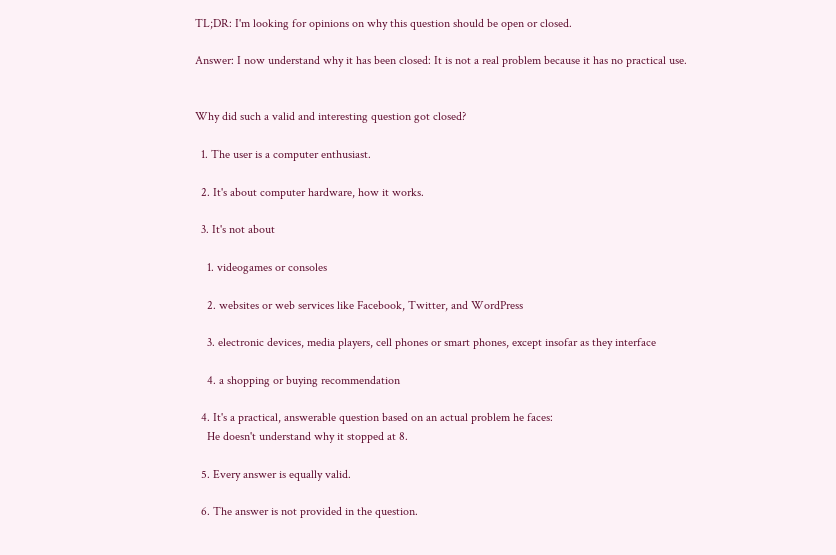TL;DR: I'm looking for opinions on why this question should be open or closed.

Answer: I now understand why it has been closed: It is not a real problem because it has no practical use.


Why did such a valid and interesting question got closed?

  1. The user is a computer enthusiast.

  2. It's about computer hardware, how it works.

  3. It's not about

    1. videogames or consoles

    2. websites or web services like Facebook, Twitter, and WordPress

    3. electronic devices, media players, cell phones or smart phones, except insofar as they interface

    4. a shopping or buying recommendation

  4. It's a practical, answerable question based on an actual problem he faces:
    He doesn't understand why it stopped at 8.

  5. Every answer is equally valid.

  6. The answer is not provided in the question.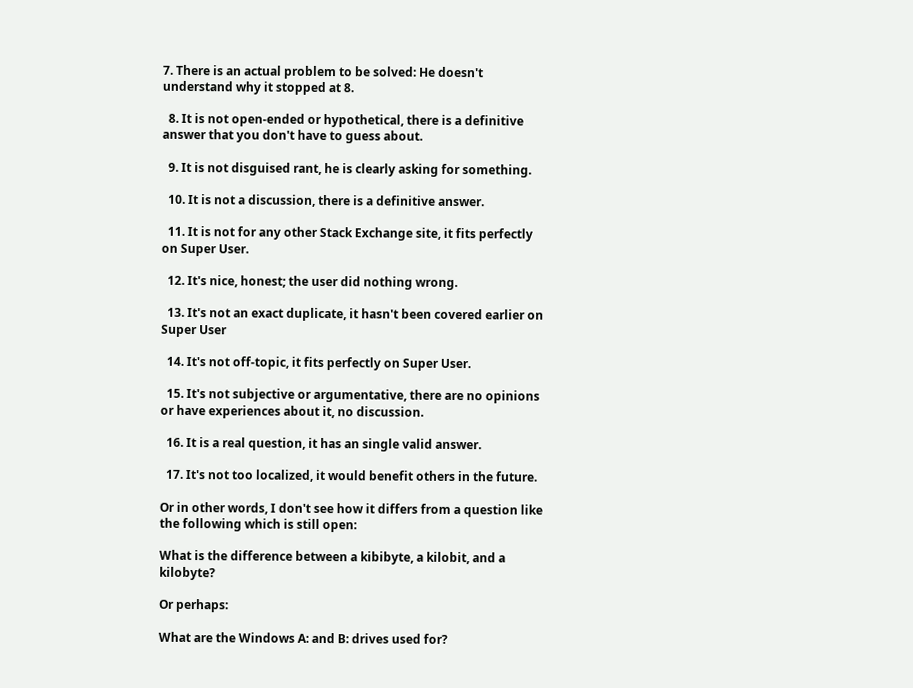7. There is an actual problem to be solved: He doesn't understand why it stopped at 8.

  8. It is not open-ended or hypothetical, there is a definitive answer that you don't have to guess about.

  9. It is not disguised rant, he is clearly asking for something.

  10. It is not a discussion, there is a definitive answer.

  11. It is not for any other Stack Exchange site, it fits perfectly on Super User.

  12. It's nice, honest; the user did nothing wrong.

  13. It's not an exact duplicate, it hasn't been covered earlier on Super User

  14. It's not off-topic, it fits perfectly on Super User.

  15. It's not subjective or argumentative, there are no opinions or have experiences about it, no discussion.

  16. It is a real question, it has an single valid answer.

  17. It's not too localized, it would benefit others in the future.

Or in other words, I don't see how it differs from a question like the following which is still open:

What is the difference between a kibibyte, a kilobit, and a kilobyte?

Or perhaps:

What are the Windows A: and B: drives used for?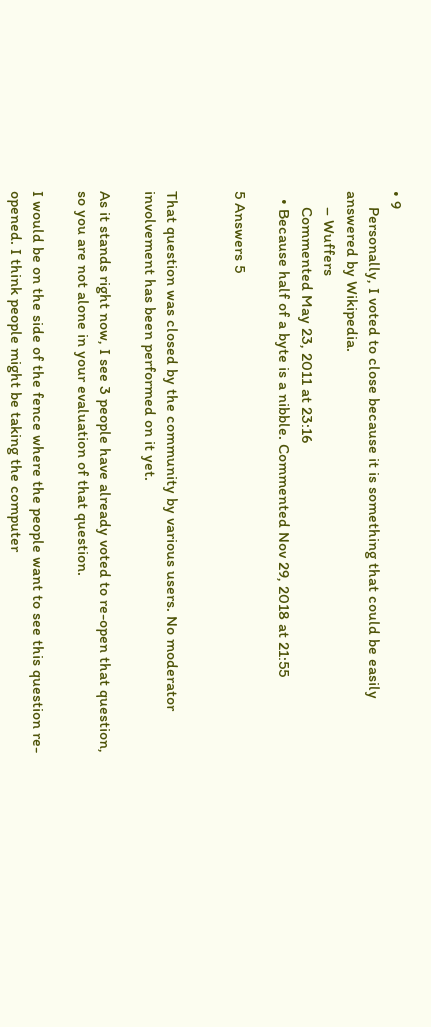• 9
    Personally, I voted to close because it is something that could be easily answered by Wikipedia.
    – Wuffers
    Commented May 23, 2011 at 23:16
  • Because half of a byte is a nibble. Commented Nov 29, 2018 at 21:55

5 Answers 5


That question was closed by the community by various users. No moderator involvement has been performed on it yet.

As it stands right now, I see 3 people have already voted to re-open that question, so you are not alone in your evaluation of that question.

I would be on the side of the fence where the people want to see this question re-opened. I think people might be taking the computer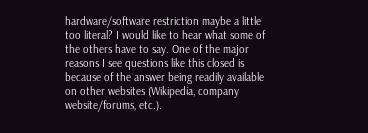hardware/software restriction maybe a little too literal? I would like to hear what some of the others have to say. One of the major reasons I see questions like this closed is because of the answer being readily available on other websites (Wikipedia, company website/forums, etc.).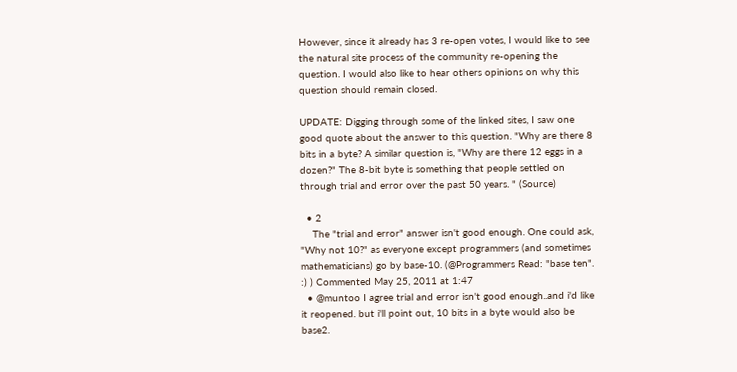However, since it already has 3 re-open votes, I would like to see the natural site process of the community re-opening the question. I would also like to hear others opinions on why this question should remain closed.

UPDATE: Digging through some of the linked sites, I saw one good quote about the answer to this question. "Why are there 8 bits in a byte? A similar question is, "Why are there 12 eggs in a dozen?" The 8-bit byte is something that people settled on through trial and error over the past 50 years. " (Source)

  • 2
    The "trial and error" answer isn't good enough. One could ask, "Why not 10?" as everyone except programmers (and sometimes mathematicians) go by base-10. (@Programmers Read: "base ten". :) ) Commented May 25, 2011 at 1:47
  • @muntoo I agree trial and error isn't good enough..and i'd like it reopened. but i'll point out, 10 bits in a byte would also be base2.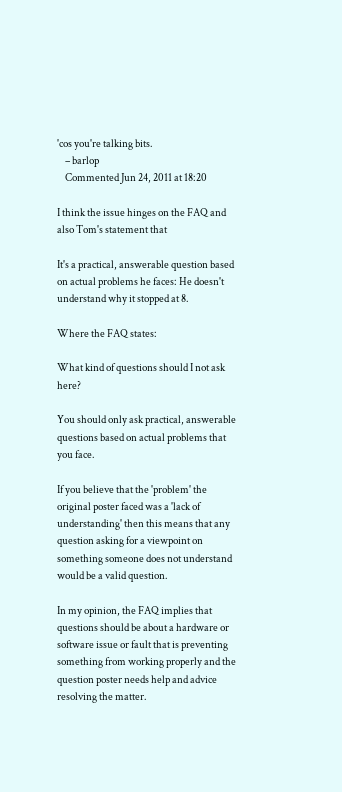'cos you're talking bits.
    – barlop
    Commented Jun 24, 2011 at 18:20

I think the issue hinges on the FAQ and also Tom's statement that

It's a practical, answerable question based on actual problems he faces: He doesn't understand why it stopped at 8.

Where the FAQ states:

What kind of questions should I not ask here?

You should only ask practical, answerable questions based on actual problems that you face.

If you believe that the 'problem' the original poster faced was a 'lack of understanding' then this means that any question asking for a viewpoint on something someone does not understand would be a valid question.

In my opinion, the FAQ implies that questions should be about a hardware or software issue or fault that is preventing something from working properly and the question poster needs help and advice resolving the matter.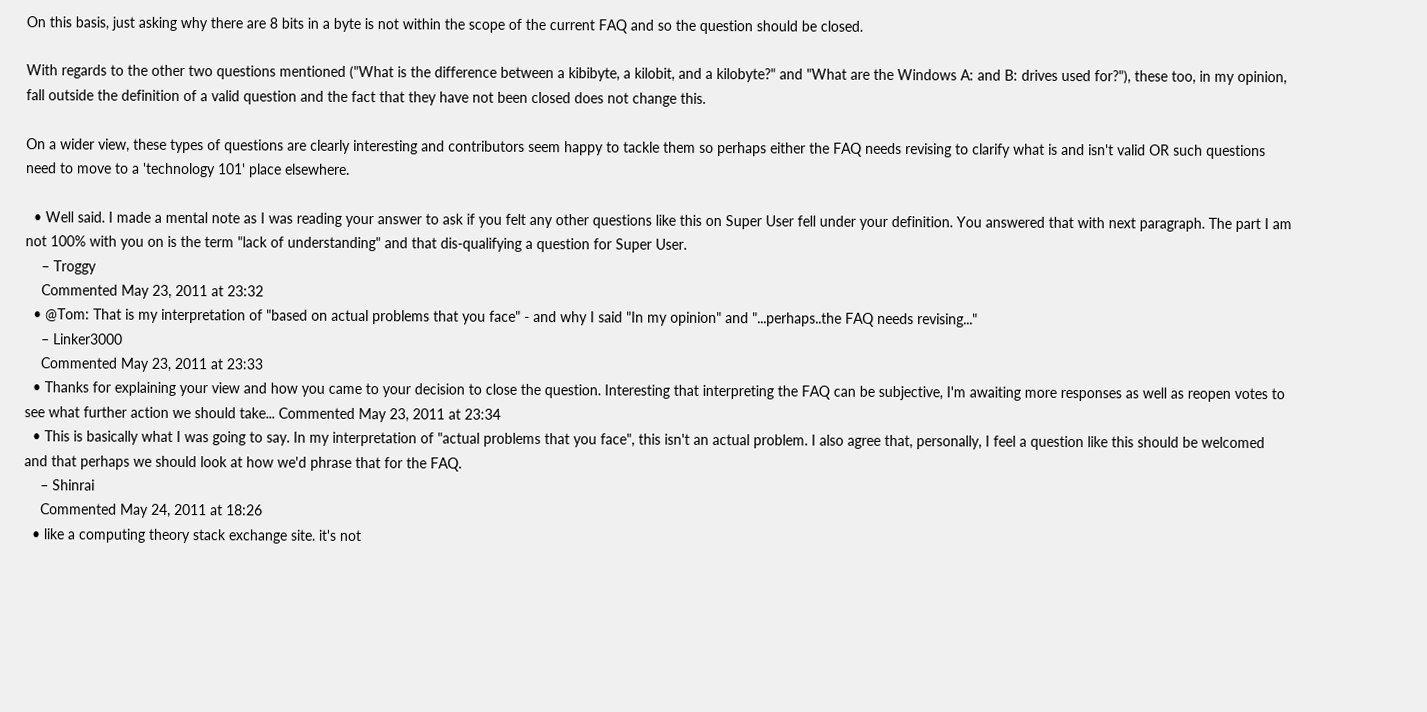On this basis, just asking why there are 8 bits in a byte is not within the scope of the current FAQ and so the question should be closed.

With regards to the other two questions mentioned ("What is the difference between a kibibyte, a kilobit, and a kilobyte?" and "What are the Windows A: and B: drives used for?"), these too, in my opinion, fall outside the definition of a valid question and the fact that they have not been closed does not change this.

On a wider view, these types of questions are clearly interesting and contributors seem happy to tackle them so perhaps either the FAQ needs revising to clarify what is and isn't valid OR such questions need to move to a 'technology 101' place elsewhere.

  • Well said. I made a mental note as I was reading your answer to ask if you felt any other questions like this on Super User fell under your definition. You answered that with next paragraph. The part I am not 100% with you on is the term "lack of understanding" and that dis-qualifying a question for Super User.
    – Troggy
    Commented May 23, 2011 at 23:32
  • @Tom: That is my interpretation of "based on actual problems that you face" - and why I said "In my opinion" and "...perhaps..the FAQ needs revising..."
    – Linker3000
    Commented May 23, 2011 at 23:33
  • Thanks for explaining your view and how you came to your decision to close the question. Interesting that interpreting the FAQ can be subjective, I'm awaiting more responses as well as reopen votes to see what further action we should take... Commented May 23, 2011 at 23:34
  • This is basically what I was going to say. In my interpretation of "actual problems that you face", this isn't an actual problem. I also agree that, personally, I feel a question like this should be welcomed and that perhaps we should look at how we'd phrase that for the FAQ.
    – Shinrai
    Commented May 24, 2011 at 18:26
  • like a computing theory stack exchange site. it's not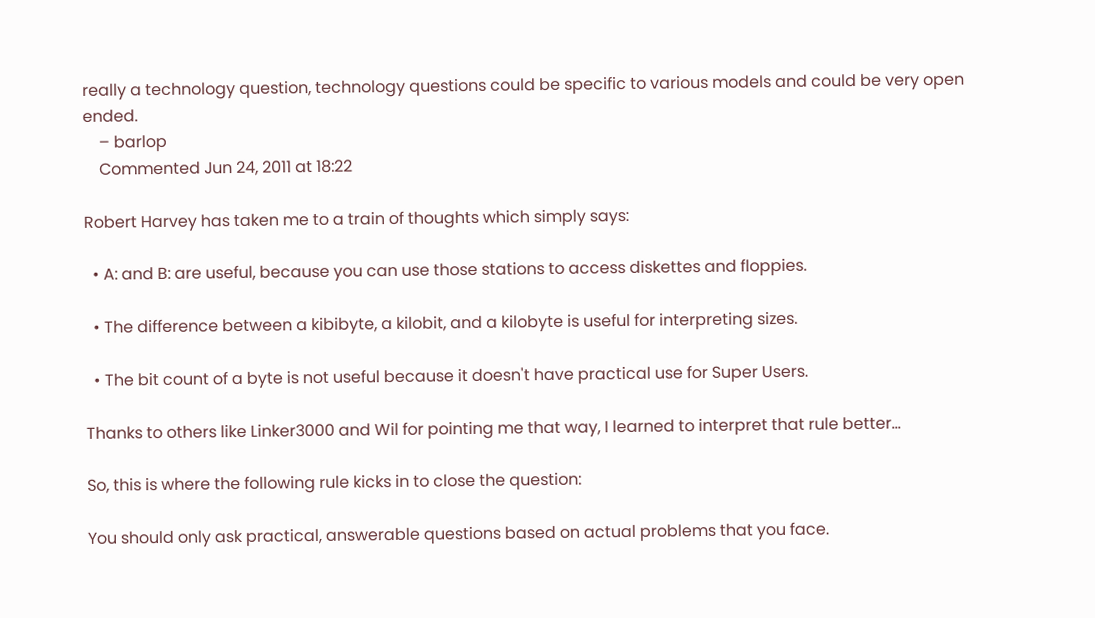really a technology question, technology questions could be specific to various models and could be very open ended.
    – barlop
    Commented Jun 24, 2011 at 18:22

Robert Harvey has taken me to a train of thoughts which simply says:

  • A: and B: are useful, because you can use those stations to access diskettes and floppies.

  • The difference between a kibibyte, a kilobit, and a kilobyte is useful for interpreting sizes.

  • The bit count of a byte is not useful because it doesn't have practical use for Super Users.

Thanks to others like Linker3000 and Wil for pointing me that way, I learned to interpret that rule better...

So, this is where the following rule kicks in to close the question:

You should only ask practical, answerable questions based on actual problems that you face.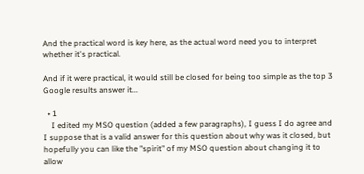And the practical word is key here, as the actual word need you to interpret whether it's practical.

And if it were practical, it would still be closed for being too simple as the top 3 Google results answer it...

  • 1
    I edited my MSO question (added a few paragraphs), I guess I do agree and I suppose that is a valid answer for this question about why was it closed, but hopefully you can like the "spirit" of my MSO question about changing it to allow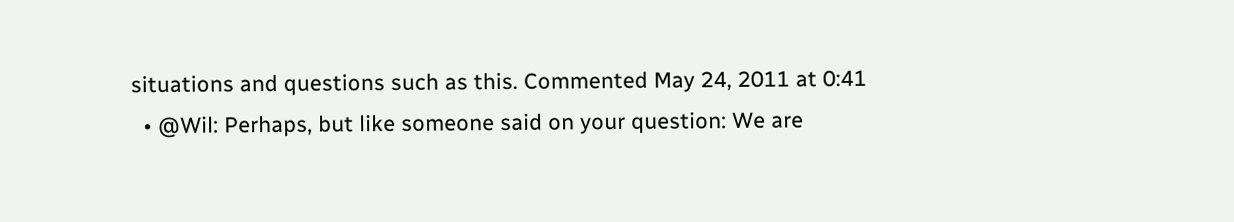situations and questions such as this. Commented May 24, 2011 at 0:41
  • @Wil: Perhaps, but like someone said on your question: We are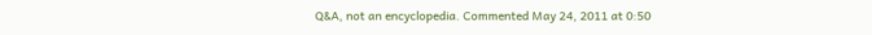Q&A, not an encyclopedia. Commented May 24, 2011 at 0:50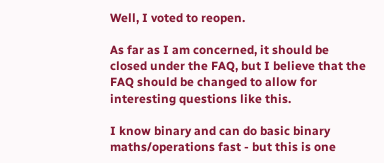Well, I voted to reopen.

As far as I am concerned, it should be closed under the FAQ, but I believe that the FAQ should be changed to allow for interesting questions like this.

I know binary and can do basic binary maths/operations fast - but this is one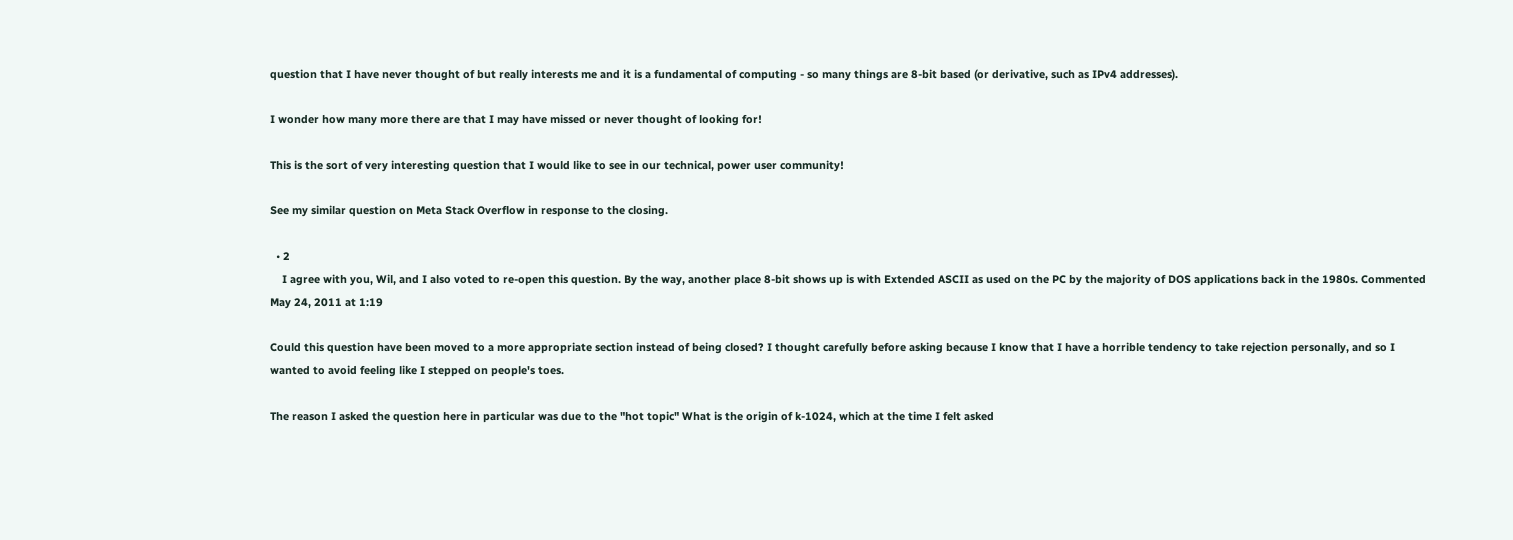question that I have never thought of but really interests me and it is a fundamental of computing - so many things are 8-bit based (or derivative, such as IPv4 addresses).

I wonder how many more there are that I may have missed or never thought of looking for!

This is the sort of very interesting question that I would like to see in our technical, power user community!

See my similar question on Meta Stack Overflow in response to the closing.

  • 2
    I agree with you, Wil, and I also voted to re-open this question. By the way, another place 8-bit shows up is with Extended ASCII as used on the PC by the majority of DOS applications back in the 1980s. Commented May 24, 2011 at 1:19

Could this question have been moved to a more appropriate section instead of being closed? I thought carefully before asking because I know that I have a horrible tendency to take rejection personally, and so I wanted to avoid feeling like I stepped on people's toes.

The reason I asked the question here in particular was due to the "hot topic" What is the origin of k-1024, which at the time I felt asked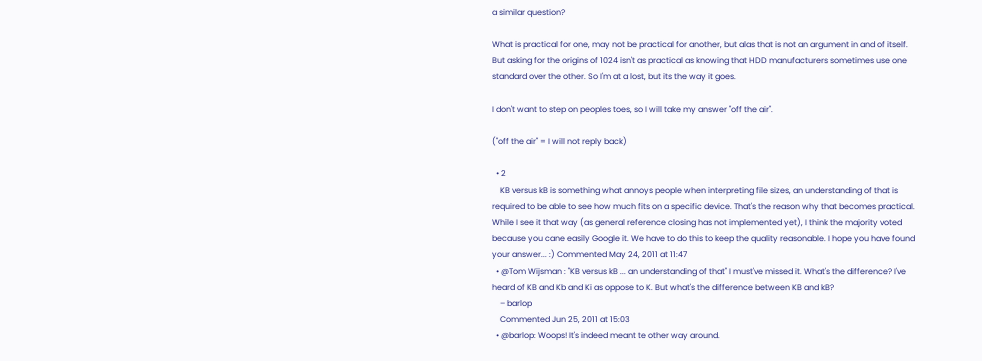a similar question?

What is practical for one, may not be practical for another, but alas that is not an argument in and of itself. But asking for the origins of 1024 isn't as practical as knowing that HDD manufacturers sometimes use one standard over the other. So I'm at a lost, but its the way it goes.

I don't want to step on peoples toes, so I will take my answer "off the air".

("off the air" = I will not reply back)

  • 2
    KB versus kB is something what annoys people when interpreting file sizes, an understanding of that is required to be able to see how much fits on a specific device. That's the reason why that becomes practical. While I see it that way (as general reference closing has not implemented yet), I think the majority voted because you cane easily Google it. We have to do this to keep the quality reasonable. I hope you have found your answer... :) Commented May 24, 2011 at 11:47
  • @Tom Wijsman : "KB versus kB ... an understanding of that" I must've missed it. What's the difference? I've heard of KB and Kb and Ki as oppose to K. But what's the difference between KB and kB?
    – barlop
    Commented Jun 25, 2011 at 15:03
  • @barlop: Woops! It's indeed meant te other way around.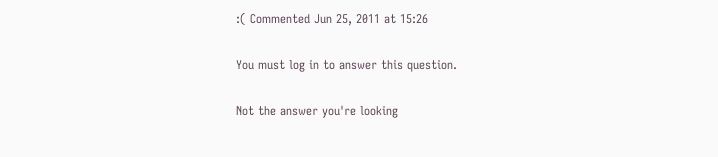:( Commented Jun 25, 2011 at 15:26

You must log in to answer this question.

Not the answer you're looking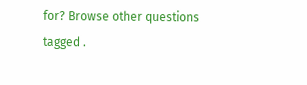for? Browse other questions tagged .